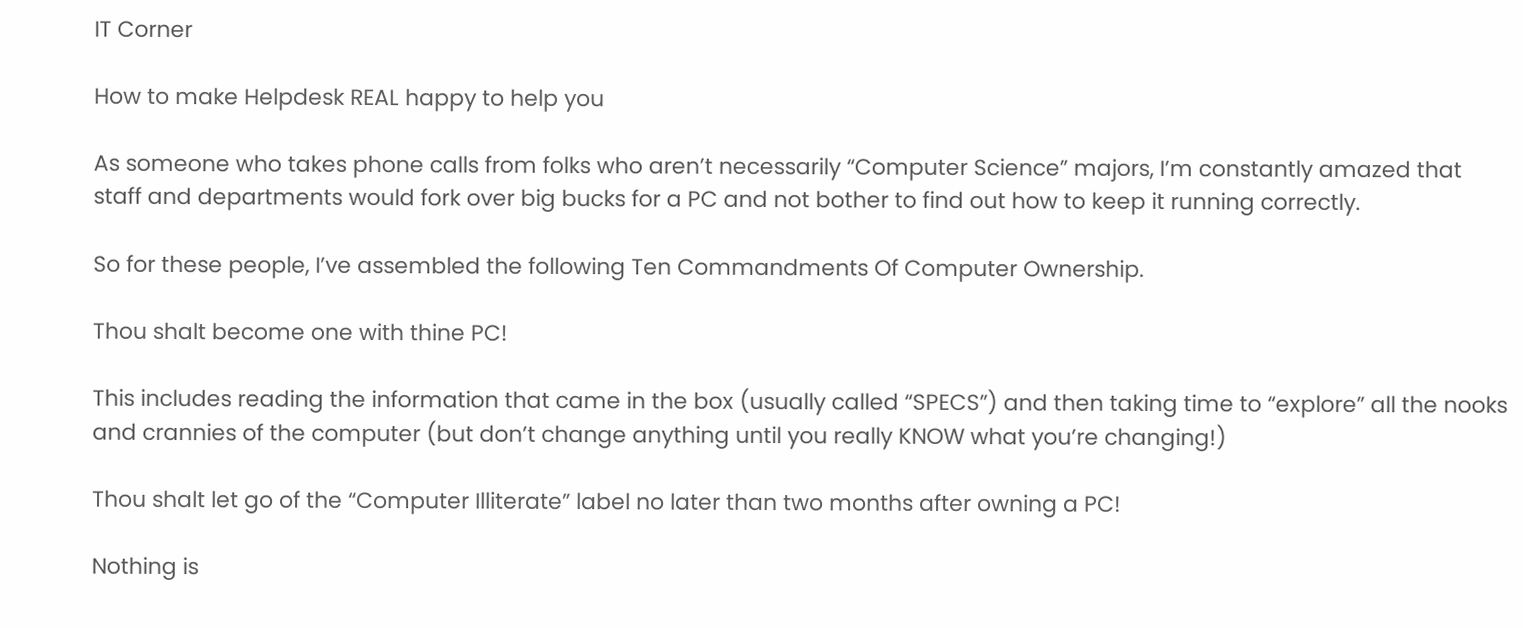IT Corner

How to make Helpdesk REAL happy to help you

As someone who takes phone calls from folks who aren’t necessarily “Computer Science” majors, I’m constantly amazed that staff and departments would fork over big bucks for a PC and not bother to find out how to keep it running correctly.

So for these people, I’ve assembled the following Ten Commandments Of Computer Ownership.

Thou shalt become one with thine PC!

This includes reading the information that came in the box (usually called “SPECS”) and then taking time to “explore” all the nooks and crannies of the computer (but don’t change anything until you really KNOW what you’re changing!)

Thou shalt let go of the “Computer Illiterate” label no later than two months after owning a PC!

Nothing is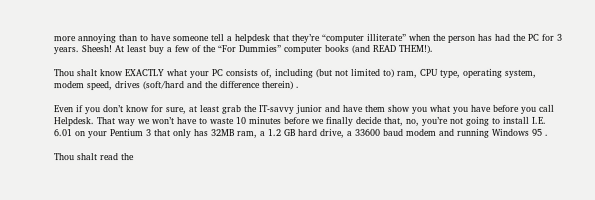more annoying than to have someone tell a helpdesk that they’re “computer illiterate” when the person has had the PC for 3 years. Sheesh! At least buy a few of the “For Dummies” computer books (and READ THEM!).

Thou shalt know EXACTLY what your PC consists of, including (but not limited to) ram, CPU type, operating system, modem speed, drives (soft/hard and the difference therein) .

Even if you don’t know for sure, at least grab the IT-savvy junior and have them show you what you have before you call Helpdesk. That way we won’t have to waste 10 minutes before we finally decide that, no, you’re not going to install I.E. 6.01 on your Pentium 3 that only has 32MB ram, a 1.2 GB hard drive, a 33600 baud modem and running Windows 95 .

Thou shalt read the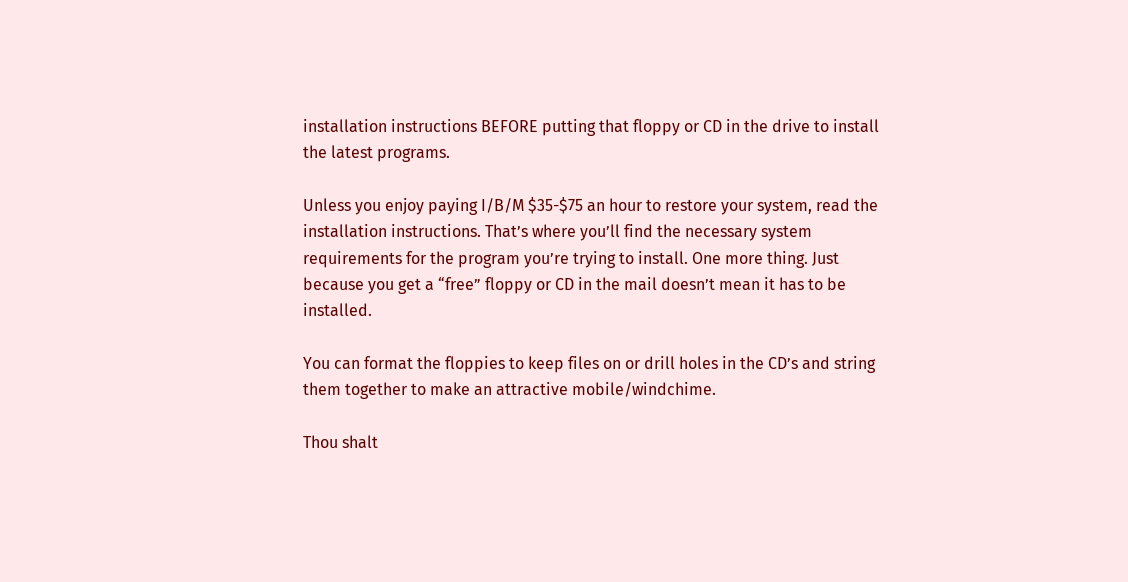installation instructions BEFORE putting that floppy or CD in the drive to install the latest programs.

Unless you enjoy paying I/B/M $35-$75 an hour to restore your system, read the installation instructions. That’s where you’ll find the necessary system requirements for the program you’re trying to install. One more thing. Just because you get a “free” floppy or CD in the mail doesn’t mean it has to be installed.

You can format the floppies to keep files on or drill holes in the CD’s and string them together to make an attractive mobile/windchime.

Thou shalt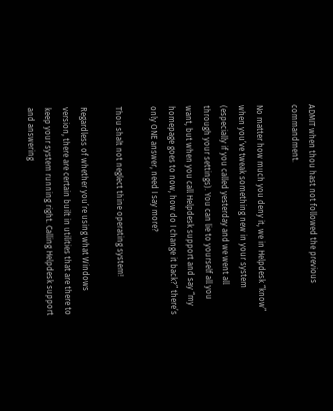ADMIT when thou hast not followed the previous commandment.

No matter how much you deny it, we in Helpdesk “know” when you’ve tweak something new in your system (especially if you called yesterday and we went all through your settings). You can lie to yourself all you want, but when you call Helpdesk support and say “my homepage goes to now, how do I change it back?” there’s only ONE answer, need I say more?

Thou shalt not neglect thine operating system!

Regardless of whether you’re using what Windows version, there are certain built in utilities that are there to keep your system running right. Calling Helpdesk support and answering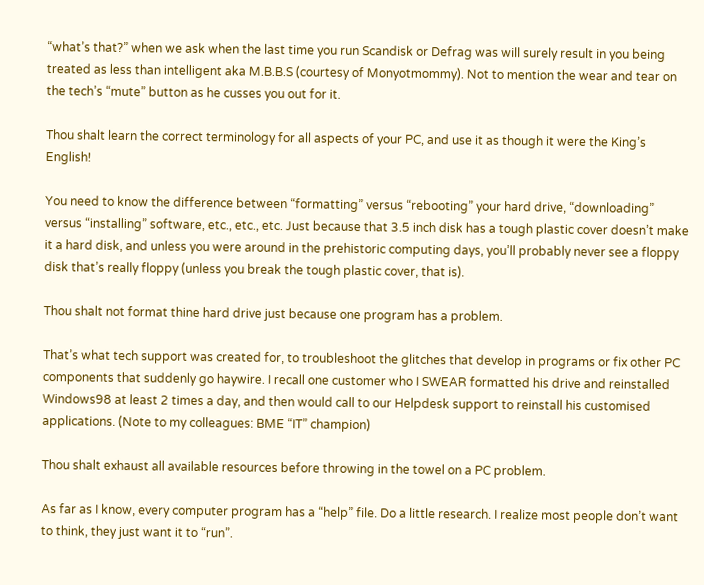“what’s that?” when we ask when the last time you run Scandisk or Defrag was will surely result in you being treated as less than intelligent aka M.B.B.S (courtesy of Monyotmommy). Not to mention the wear and tear on the tech’s “mute” button as he cusses you out for it.

Thou shalt learn the correct terminology for all aspects of your PC, and use it as though it were the King’s English!

You need to know the difference between “formatting” versus “rebooting” your hard drive, “downloading” versus “installing” software, etc., etc., etc. Just because that 3.5 inch disk has a tough plastic cover doesn’t make it a hard disk, and unless you were around in the prehistoric computing days, you’ll probably never see a floppy disk that’s really floppy (unless you break the tough plastic cover, that is).

Thou shalt not format thine hard drive just because one program has a problem.

That’s what tech support was created for, to troubleshoot the glitches that develop in programs or fix other PC components that suddenly go haywire. I recall one customer who I SWEAR formatted his drive and reinstalled Windows98 at least 2 times a day, and then would call to our Helpdesk support to reinstall his customised applications. (Note to my colleagues: BME “IT” champion)

Thou shalt exhaust all available resources before throwing in the towel on a PC problem.

As far as I know, every computer program has a “help” file. Do a little research. I realize most people don’t want to think, they just want it to “run”.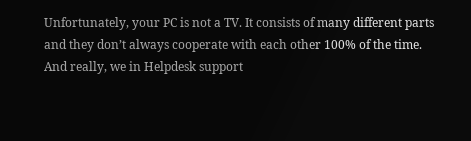Unfortunately, your PC is not a TV. It consists of many different parts and they don’t always cooperate with each other 100% of the time. And really, we in Helpdesk support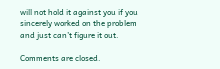will not hold it against you if you sincerely worked on the problem and just can’t figure it out.

Comments are closed.